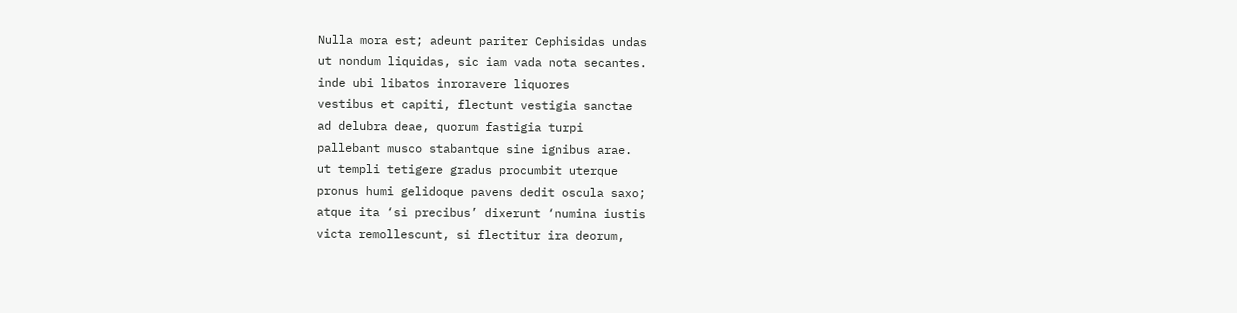Nulla mora est; adeunt pariter Cephisidas undas
ut nondum liquidas, sic iam vada nota secantes.
inde ubi libatos inroravere liquores
vestibus et capiti, flectunt vestigia sanctae
ad delubra deae, quorum fastigia turpi
pallebant musco stabantque sine ignibus arae.
ut templi tetigere gradus procumbit uterque
pronus humi gelidoque pavens dedit oscula saxo;
atque ita ‘si precibus’ dixerunt ‘numina iustis
victa remollescunt, si flectitur ira deorum,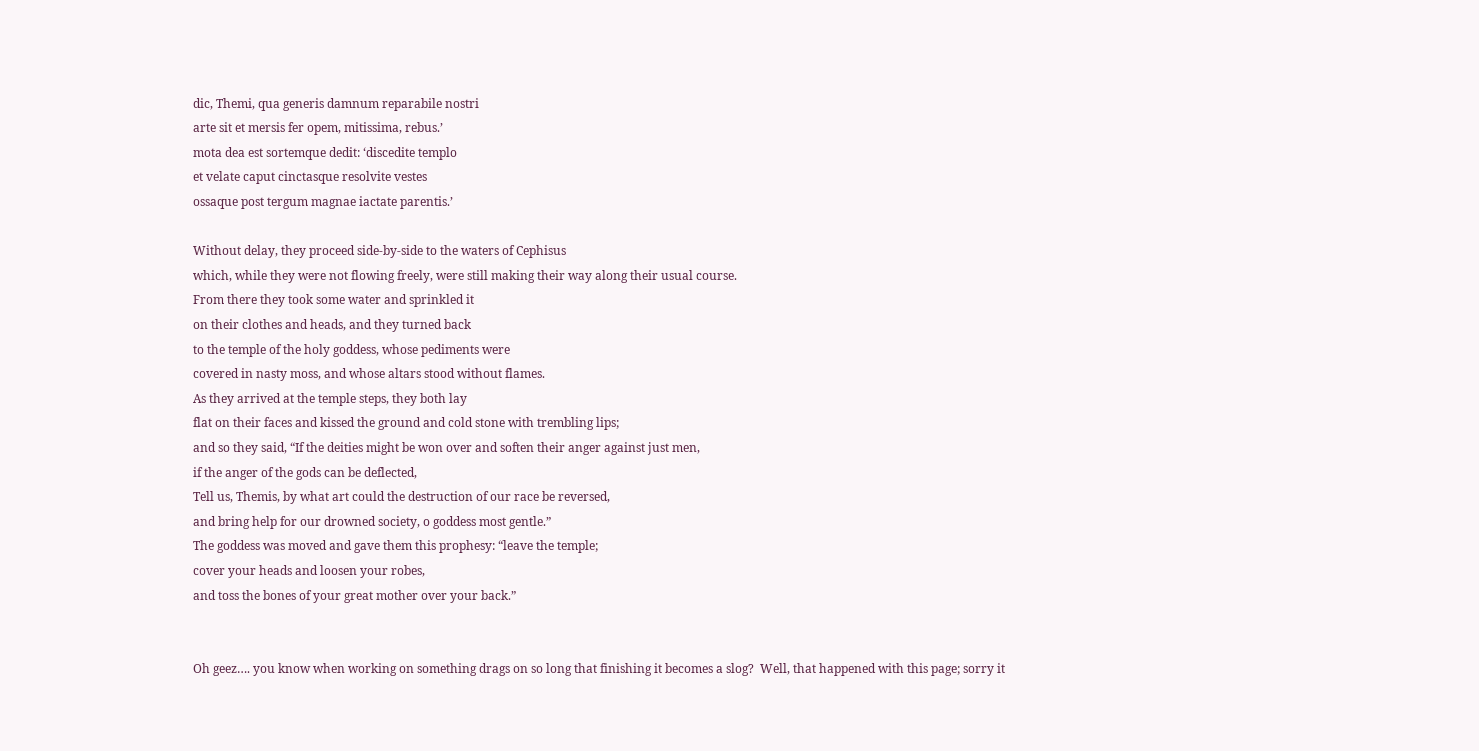dic, Themi, qua generis damnum reparabile nostri
arte sit et mersis fer opem, mitissima, rebus.’
mota dea est sortemque dedit: ‘discedite templo
et velate caput cinctasque resolvite vestes
ossaque post tergum magnae iactate parentis.’

Without delay, they proceed side-by-side to the waters of Cephisus
which, while they were not flowing freely, were still making their way along their usual course.
From there they took some water and sprinkled it
on their clothes and heads, and they turned back
to the temple of the holy goddess, whose pediments were
covered in nasty moss, and whose altars stood without flames.
As they arrived at the temple steps, they both lay
flat on their faces and kissed the ground and cold stone with trembling lips;
and so they said, “If the deities might be won over and soften their anger against just men,
if the anger of the gods can be deflected,
Tell us, Themis, by what art could the destruction of our race be reversed,
and bring help for our drowned society, o goddess most gentle.”
The goddess was moved and gave them this prophesy: “leave the temple;
cover your heads and loosen your robes,
and toss the bones of your great mother over your back.”


Oh geez…. you know when working on something drags on so long that finishing it becomes a slog?  Well, that happened with this page; sorry it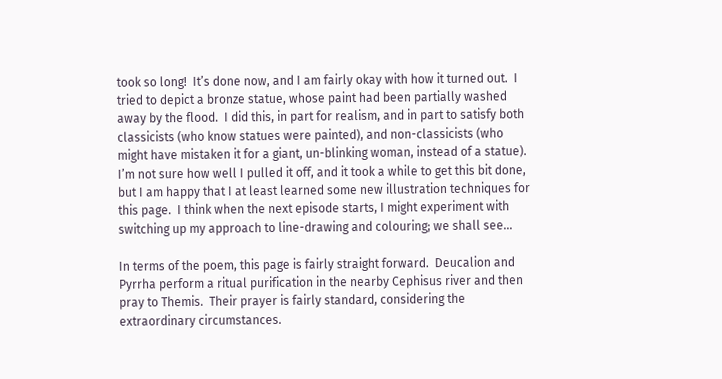took so long!  It’s done now, and I am fairly okay with how it turned out.  I tried to depict a bronze statue, whose paint had been partially washed away by the flood.  I did this, in part for realism, and in part to satisfy both classicists (who know statues were painted), and non-classicists (who might have mistaken it for a giant, un-blinking woman, instead of a statue).  I’m not sure how well I pulled it off, and it took a while to get this bit done, but I am happy that I at least learned some new illustration techniques for this page.  I think when the next episode starts, I might experiment with switching up my approach to line-drawing and colouring; we shall see…

In terms of the poem, this page is fairly straight forward.  Deucalion and Pyrrha perform a ritual purification in the nearby Cephisus river and then pray to Themis.  Their prayer is fairly standard, considering the extraordinary circumstances.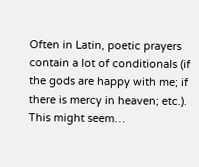Often in Latin, poetic prayers contain a lot of conditionals (if the gods are happy with me; if there is mercy in heaven; etc.).  This might seem…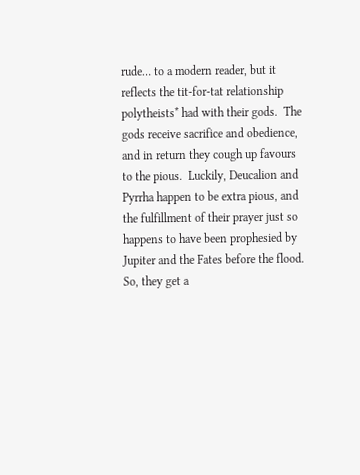rude… to a modern reader, but it reflects the tit-for-tat relationship polytheists* had with their gods.  The gods receive sacrifice and obedience, and in return they cough up favours to the pious.  Luckily, Deucalion and Pyrrha happen to be extra pious, and the fulfillment of their prayer just so happens to have been prophesied by Jupiter and the Fates before the flood.  So, they get a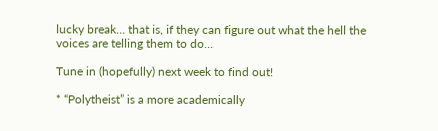lucky break… that is, if they can figure out what the hell the voices are telling them to do…

Tune in (hopefully) next week to find out!

* “Polytheist” is a more academically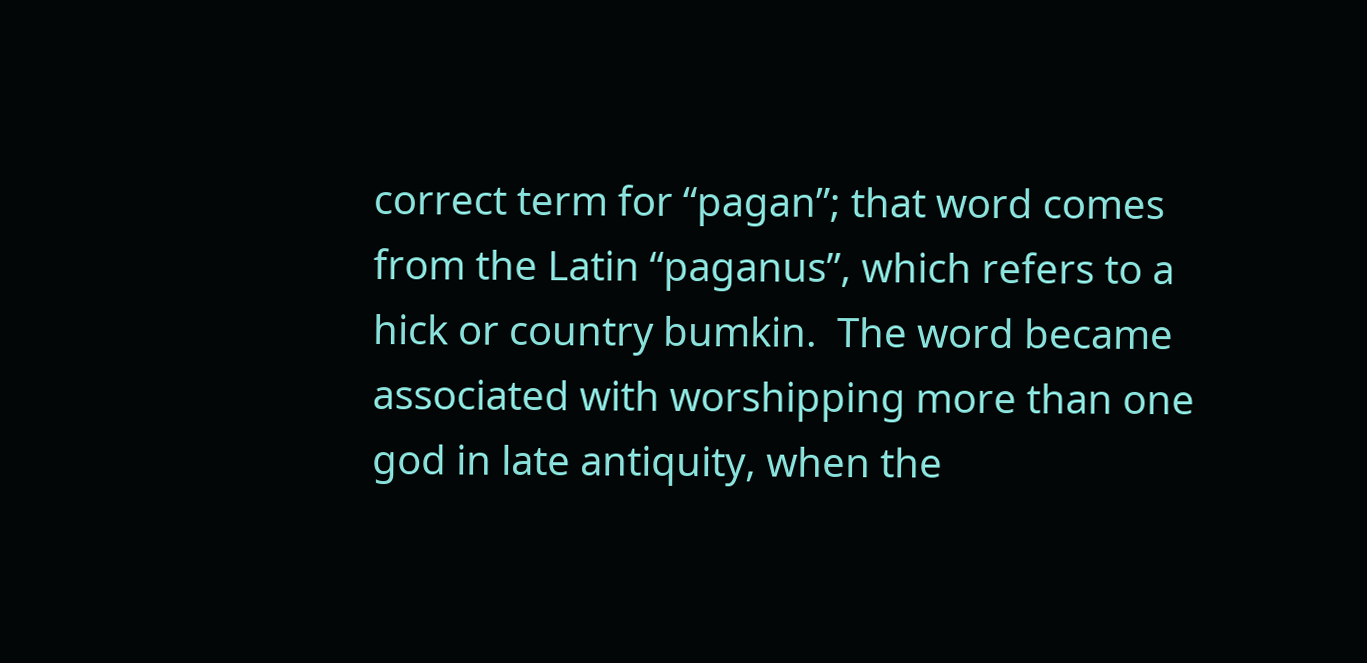correct term for “pagan”; that word comes from the Latin “paganus”, which refers to a hick or country bumkin.  The word became associated with worshipping more than one god in late antiquity, when the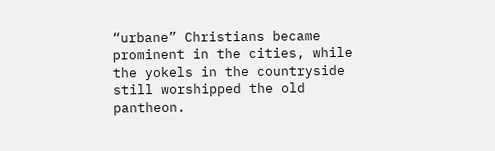“urbane” Christians became prominent in the cities, while the yokels in the countryside still worshipped the old pantheon.